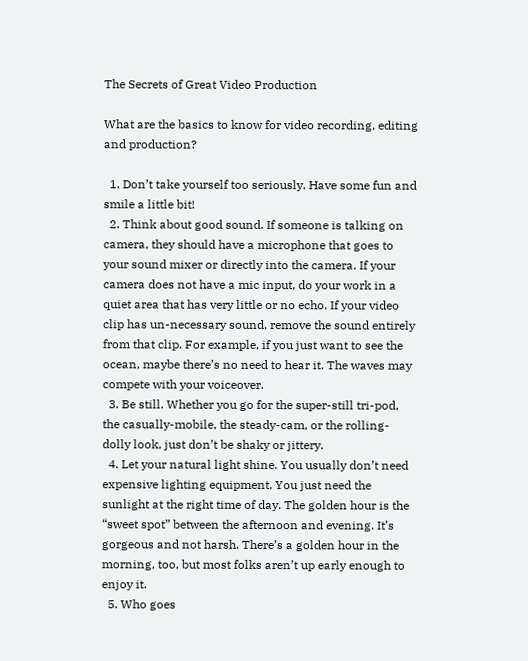The Secrets of Great Video Production

What are the basics to know for video recording, editing and production?

  1. Don’t take yourself too seriously. Have some fun and smile a little bit!
  2. Think about good sound. If someone is talking on camera, they should have a microphone that goes to your sound mixer or directly into the camera. If your camera does not have a mic input, do your work in a quiet area that has very little or no echo. If your video clip has un-necessary sound, remove the sound entirely from that clip. For example, if you just want to see the ocean, maybe there’s no need to hear it. The waves may compete with your voiceover.
  3. Be still. Whether you go for the super-still tri-pod, the casually-mobile, the steady-cam, or the rolling-dolly look, just don’t be shaky or jittery.
  4. Let your natural light shine. You usually don’t need expensive lighting equipment. You just need the sunlight at the right time of day. The golden hour is the “sweet spot” between the afternoon and evening. It’s gorgeous and not harsh. There’s a golden hour in the morning, too, but most folks aren’t up early enough to enjoy it.
  5. Who goes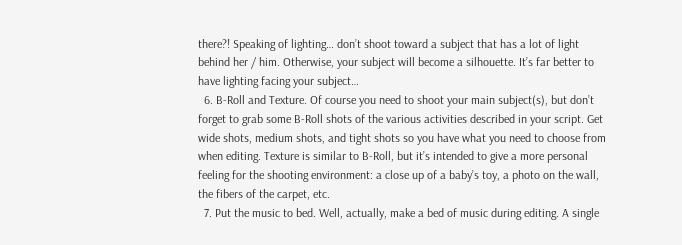there?! Speaking of lighting… don’t shoot toward a subject that has a lot of light behind her / him. Otherwise, your subject will become a silhouette. It’s far better to have lighting facing your subject…
  6. B-Roll and Texture. Of course you need to shoot your main subject(s), but don’t forget to grab some B-Roll shots of the various activities described in your script. Get wide shots, medium shots, and tight shots so you have what you need to choose from when editing. Texture is similar to B-Roll, but it’s intended to give a more personal feeling for the shooting environment: a close up of a baby’s toy, a photo on the wall, the fibers of the carpet, etc.
  7. Put the music to bed. Well, actually, make a bed of music during editing. A single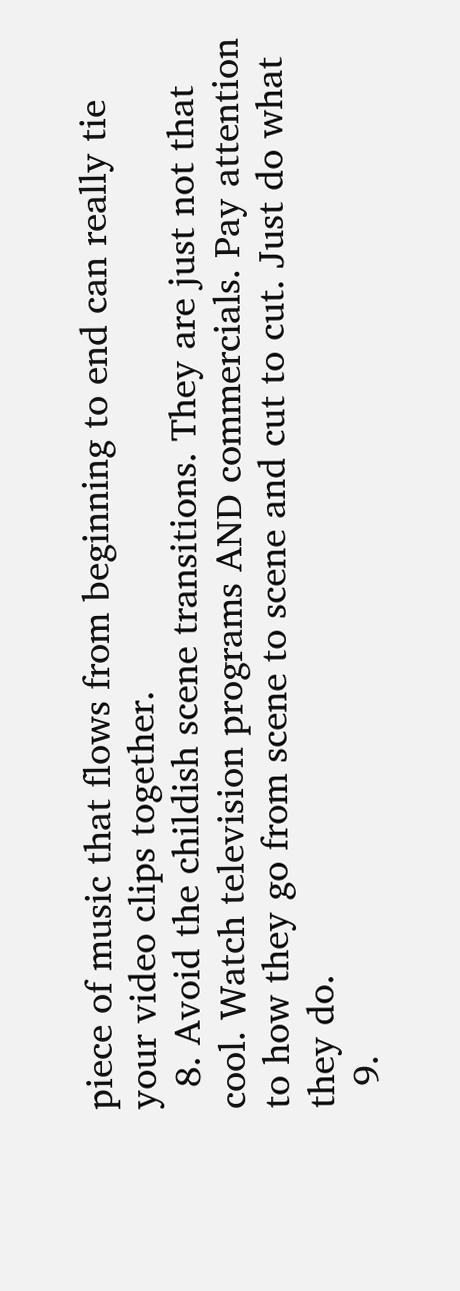piece of music that flows from beginning to end can really tie your video clips together.
  8. Avoid the childish scene transitions. They are just not that cool. Watch television programs AND commercials. Pay attention to how they go from scene to scene and cut to cut. Just do what they do.
  9.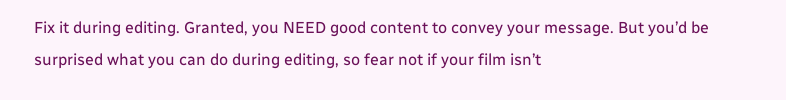Fix it during editing. Granted, you NEED good content to convey your message. But you’d be surprised what you can do during editing, so fear not if your film isn’t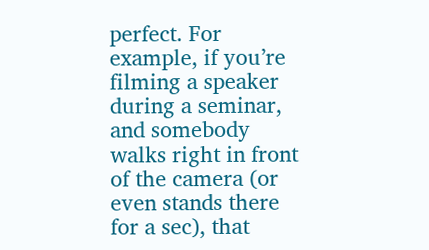perfect. For example, if you’re filming a speaker during a seminar, and somebody walks right in front of the camera (or even stands there for a sec), that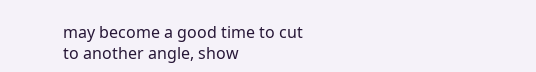may become a good time to cut to another angle, show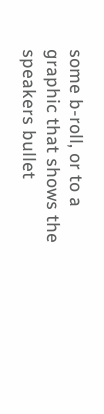some b-roll, or to a graphic that shows the speakers bullet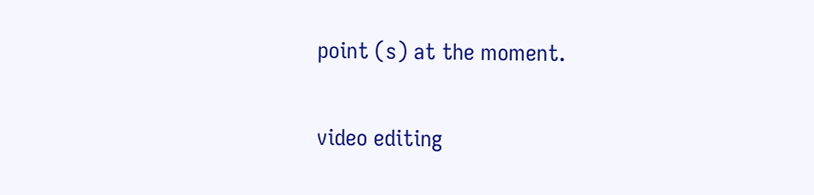point (s) at the moment.

video editing